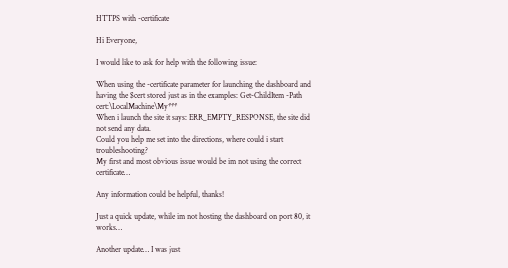HTTPS with -certificate

Hi Everyone,

I would like to ask for help with the following issue:

When using the -certificate parameter for launching the dashboard and having the $cert stored just as in the examples: Get-ChildItem -Path cert:\LocalMachine\My***
When i launch the site it says: ERR_EMPTY_RESPONSE, the site did not send any data.
Could you help me set into the directions, where could i start troubleshooting?
My first and most obvious issue would be im not using the correct certificate…

Any information could be helpful, thanks!

Just a quick update, while im not hosting the dashboard on port 80, it works…

Another update… I was just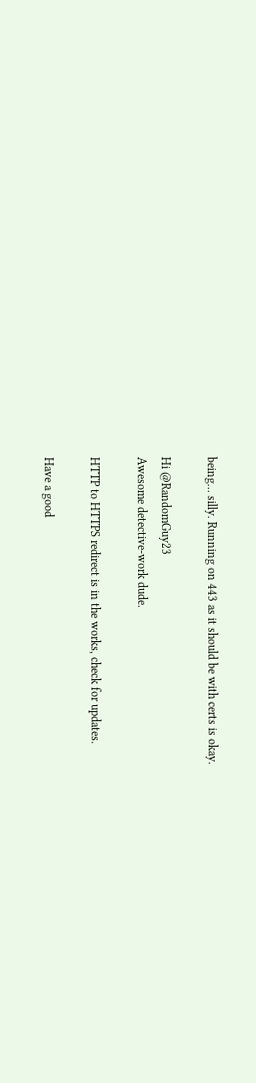being… silly. Running on 443 as it should be with certs is okay.

Hi @RandomGuy23
Awesome detective-work dude.

HTTP to HTTPS redirect is in the works, check for updates.

Have a good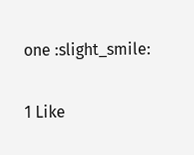one :slight_smile:

1 Like